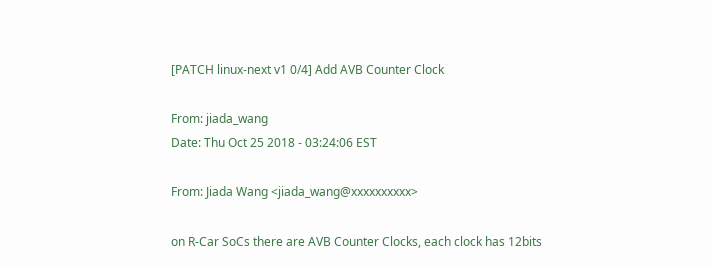[PATCH linux-next v1 0/4] Add AVB Counter Clock

From: jiada_wang
Date: Thu Oct 25 2018 - 03:24:06 EST

From: Jiada Wang <jiada_wang@xxxxxxxxxx>

on R-Car SoCs there are AVB Counter Clocks, each clock has 12bits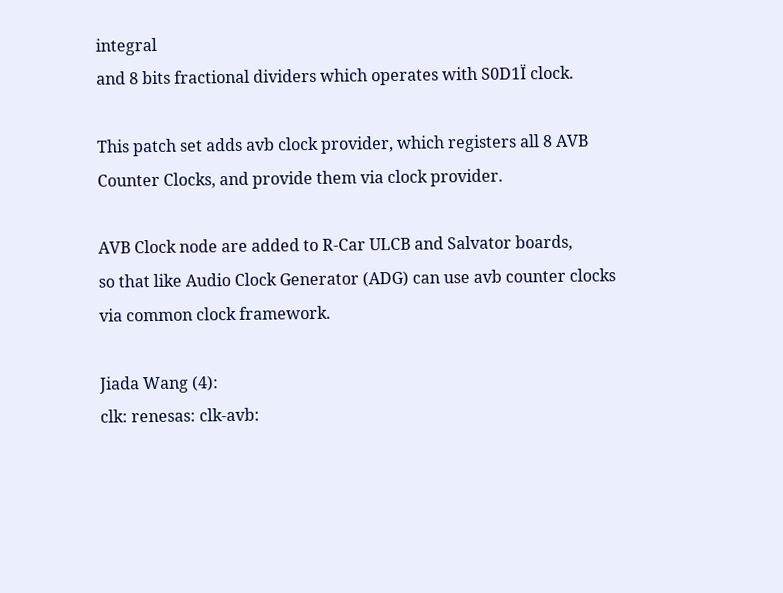integral
and 8 bits fractional dividers which operates with S0D1Ï clock.

This patch set adds avb clock provider, which registers all 8 AVB
Counter Clocks, and provide them via clock provider.

AVB Clock node are added to R-Car ULCB and Salvator boards,
so that like Audio Clock Generator (ADG) can use avb counter clocks
via common clock framework.

Jiada Wang (4):
clk: renesas: clk-avb: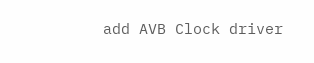add AVB Clock driver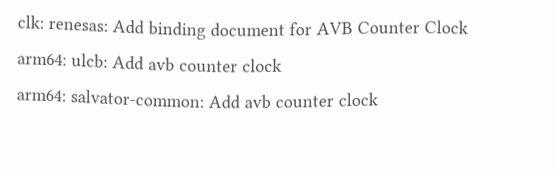clk: renesas: Add binding document for AVB Counter Clock
arm64: ulcb: Add avb counter clock
arm64: salvator-common: Add avb counter clock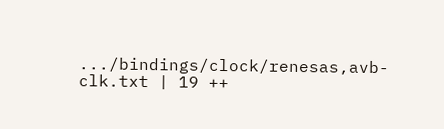.../bindings/clock/renesas,avb-clk.txt | 19 ++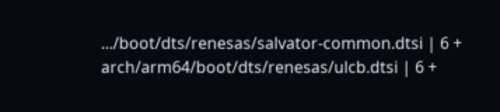.../boot/dts/renesas/salvator-common.dtsi | 6 +
arch/arm64/boot/dts/renesas/ulcb.dtsi | 6 +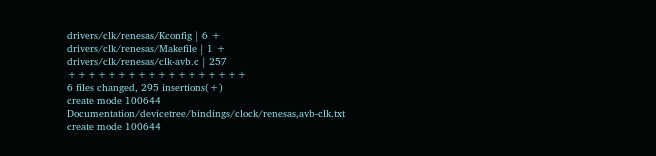drivers/clk/renesas/Kconfig | 6 +
drivers/clk/renesas/Makefile | 1 +
drivers/clk/renesas/clk-avb.c | 257 ++++++++++++++++++
6 files changed, 295 insertions(+)
create mode 100644 Documentation/devicetree/bindings/clock/renesas,avb-clk.txt
create mode 100644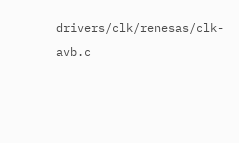drivers/clk/renesas/clk-avb.c